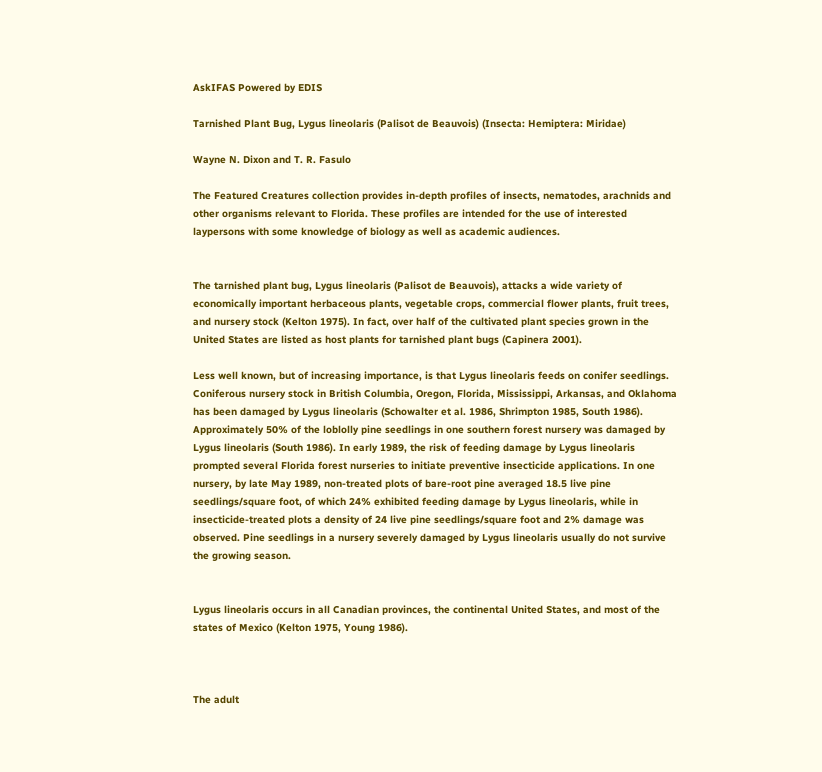AskIFAS Powered by EDIS

Tarnished Plant Bug, Lygus lineolaris (Palisot de Beauvois) (Insecta: Hemiptera: Miridae)

Wayne N. Dixon and T. R. Fasulo

The Featured Creatures collection provides in-depth profiles of insects, nematodes, arachnids and other organisms relevant to Florida. These profiles are intended for the use of interested laypersons with some knowledge of biology as well as academic audiences.


The tarnished plant bug, Lygus lineolaris (Palisot de Beauvois), attacks a wide variety of economically important herbaceous plants, vegetable crops, commercial flower plants, fruit trees, and nursery stock (Kelton 1975). In fact, over half of the cultivated plant species grown in the United States are listed as host plants for tarnished plant bugs (Capinera 2001).

Less well known, but of increasing importance, is that Lygus lineolaris feeds on conifer seedlings. Coniferous nursery stock in British Columbia, Oregon, Florida, Mississippi, Arkansas, and Oklahoma has been damaged by Lygus lineolaris (Schowalter et al. 1986, Shrimpton 1985, South 1986). Approximately 50% of the loblolly pine seedlings in one southern forest nursery was damaged by Lygus lineolaris (South 1986). In early 1989, the risk of feeding damage by Lygus lineolaris prompted several Florida forest nurseries to initiate preventive insecticide applications. In one nursery, by late May 1989, non-treated plots of bare-root pine averaged 18.5 live pine seedlings/square foot, of which 24% exhibited feeding damage by Lygus lineolaris, while in insecticide-treated plots a density of 24 live pine seedlings/square foot and 2% damage was observed. Pine seedlings in a nursery severely damaged by Lygus lineolaris usually do not survive the growing season.


Lygus lineolaris occurs in all Canadian provinces, the continental United States, and most of the states of Mexico (Kelton 1975, Young 1986).



The adult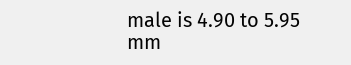male is 4.90 to 5.95 mm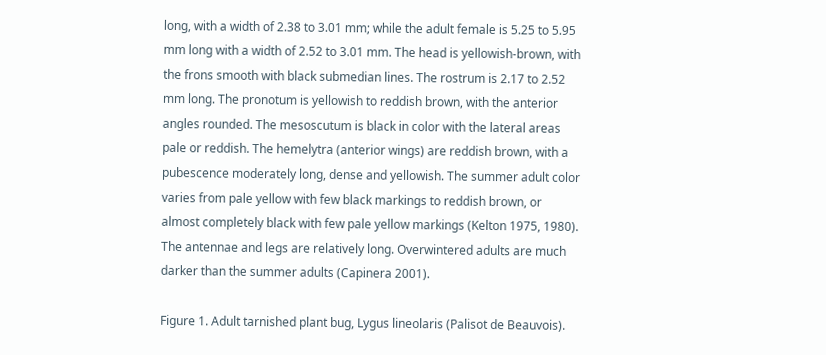long, with a width of 2.38 to 3.01 mm; while the adult female is 5.25 to 5.95 mm long with a width of 2.52 to 3.01 mm. The head is yellowish-brown, with the frons smooth with black submedian lines. The rostrum is 2.17 to 2.52 mm long. The pronotum is yellowish to reddish brown, with the anterior angles rounded. The mesoscutum is black in color with the lateral areas pale or reddish. The hemelytra (anterior wings) are reddish brown, with a pubescence moderately long, dense and yellowish. The summer adult color varies from pale yellow with few black markings to reddish brown, or almost completely black with few pale yellow markings (Kelton 1975, 1980). The antennae and legs are relatively long. Overwintered adults are much darker than the summer adults (Capinera 2001).

Figure 1. Adult tarnished plant bug, Lygus lineolaris (Palisot de Beauvois).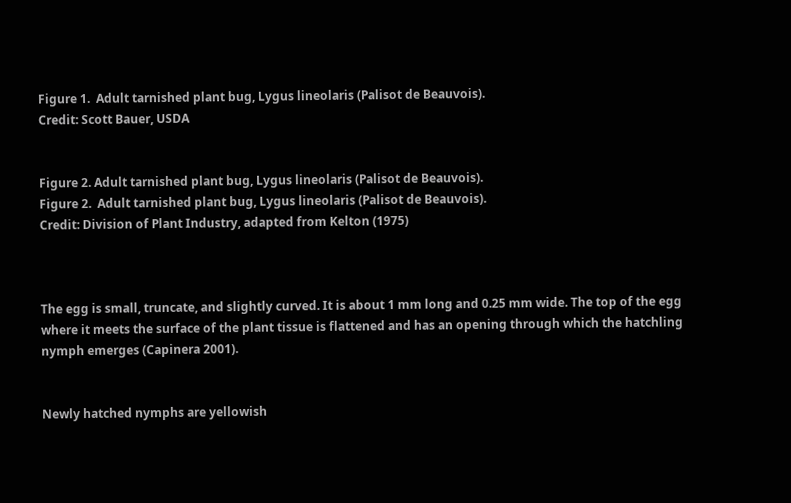Figure 1.  Adult tarnished plant bug, Lygus lineolaris (Palisot de Beauvois).
Credit: Scott Bauer, USDA


Figure 2. Adult tarnished plant bug, Lygus lineolaris (Palisot de Beauvois).
Figure 2.  Adult tarnished plant bug, Lygus lineolaris (Palisot de Beauvois).
Credit: Division of Plant Industry, adapted from Kelton (1975)



The egg is small, truncate, and slightly curved. It is about 1 mm long and 0.25 mm wide. The top of the egg where it meets the surface of the plant tissue is flattened and has an opening through which the hatchling nymph emerges (Capinera 2001).


Newly hatched nymphs are yellowish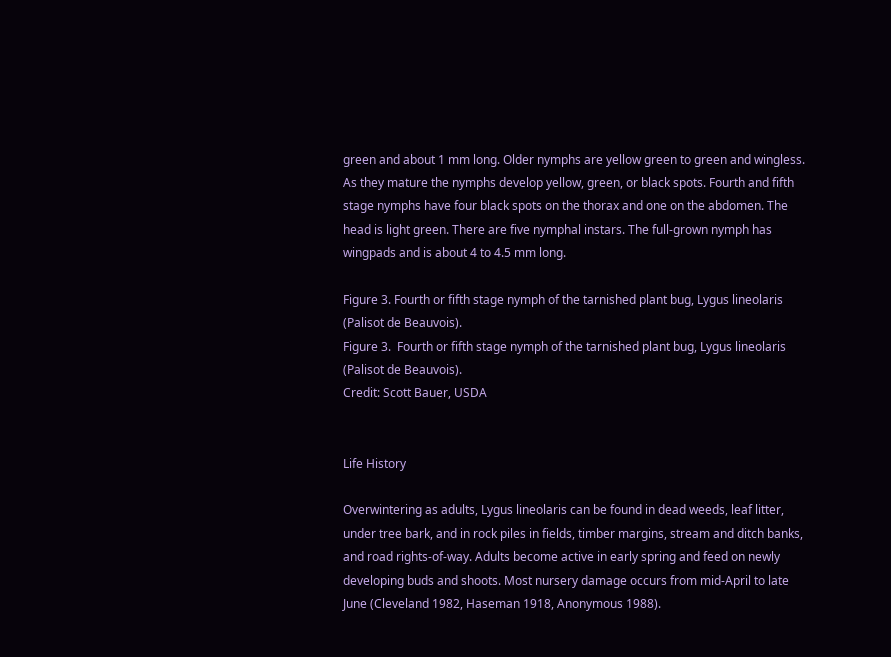green and about 1 mm long. Older nymphs are yellow green to green and wingless. As they mature the nymphs develop yellow, green, or black spots. Fourth and fifth stage nymphs have four black spots on the thorax and one on the abdomen. The head is light green. There are five nymphal instars. The full-grown nymph has wingpads and is about 4 to 4.5 mm long.

Figure 3. Fourth or fifth stage nymph of the tarnished plant bug, Lygus lineolaris (Palisot de Beauvois).
Figure 3.  Fourth or fifth stage nymph of the tarnished plant bug, Lygus lineolaris (Palisot de Beauvois).
Credit: Scott Bauer, USDA


Life History

Overwintering as adults, Lygus lineolaris can be found in dead weeds, leaf litter, under tree bark, and in rock piles in fields, timber margins, stream and ditch banks, and road rights-of-way. Adults become active in early spring and feed on newly developing buds and shoots. Most nursery damage occurs from mid-April to late June (Cleveland 1982, Haseman 1918, Anonymous 1988).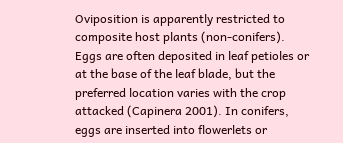Oviposition is apparently restricted to composite host plants (non-conifers). Eggs are often deposited in leaf petioles or at the base of the leaf blade, but the preferred location varies with the crop attacked (Capinera 2001). In conifers, eggs are inserted into flowerlets or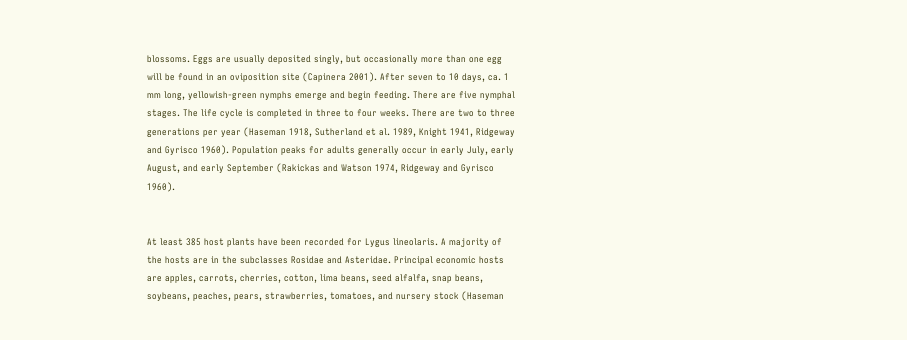blossoms. Eggs are usually deposited singly, but occasionally more than one egg will be found in an oviposition site (Capinera 2001). After seven to 10 days, ca. 1 mm long, yellowish-green nymphs emerge and begin feeding. There are five nymphal stages. The life cycle is completed in three to four weeks. There are two to three generations per year (Haseman 1918, Sutherland et al. 1989, Knight 1941, Ridgeway and Gyrisco 1960). Population peaks for adults generally occur in early July, early August, and early September (Rakickas and Watson 1974, Ridgeway and Gyrisco 1960).


At least 385 host plants have been recorded for Lygus lineolaris. A majority of the hosts are in the subclasses Rosidae and Asteridae. Principal economic hosts are apples, carrots, cherries, cotton, lima beans, seed alfalfa, snap beans, soybeans, peaches, pears, strawberries, tomatoes, and nursery stock (Haseman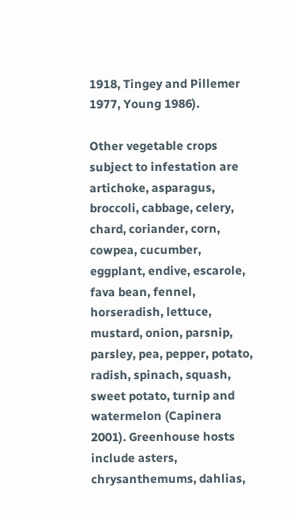1918, Tingey and Pillemer 1977, Young 1986).

Other vegetable crops subject to infestation are artichoke, asparagus, broccoli, cabbage, celery, chard, coriander, corn, cowpea, cucumber, eggplant, endive, escarole, fava bean, fennel, horseradish, lettuce, mustard, onion, parsnip, parsley, pea, pepper, potato, radish, spinach, squash, sweet potato, turnip and watermelon (Capinera 2001). Greenhouse hosts include asters, chrysanthemums, dahlias,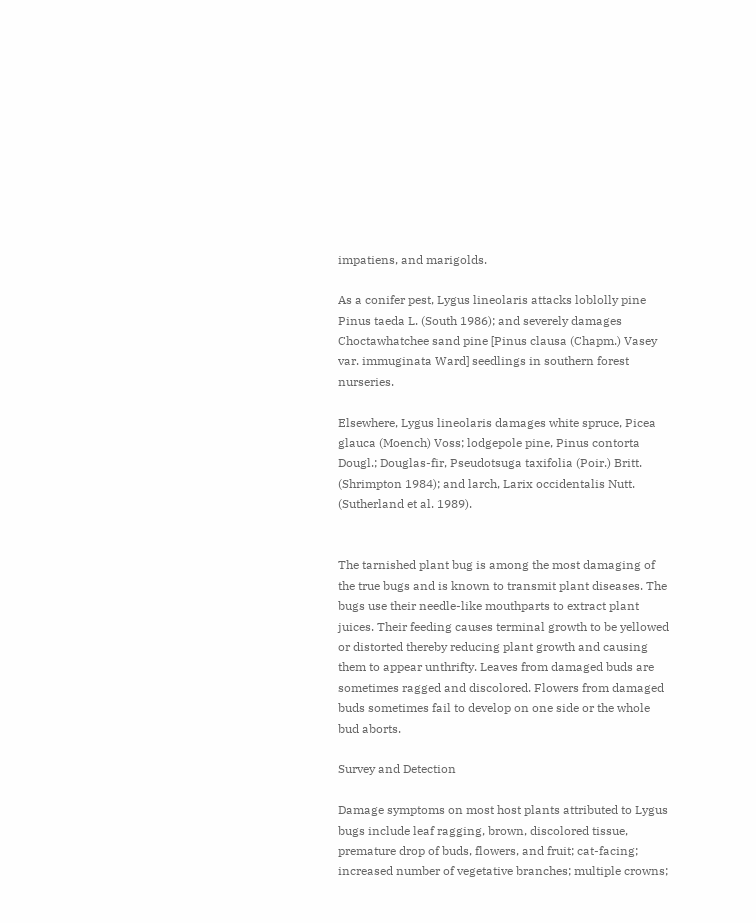impatiens, and marigolds.

As a conifer pest, Lygus lineolaris attacks loblolly pine Pinus taeda L. (South 1986); and severely damages Choctawhatchee sand pine [Pinus clausa (Chapm.) Vasey var. immuginata Ward] seedlings in southern forest nurseries.

Elsewhere, Lygus lineolaris damages white spruce, Picea glauca (Moench) Voss; lodgepole pine, Pinus contorta Dougl.; Douglas-fir, Pseudotsuga taxifolia (Poir.) Britt. (Shrimpton 1984); and larch, Larix occidentalis Nutt. (Sutherland et al. 1989).


The tarnished plant bug is among the most damaging of the true bugs and is known to transmit plant diseases. The bugs use their needle-like mouthparts to extract plant juices. Their feeding causes terminal growth to be yellowed or distorted thereby reducing plant growth and causing them to appear unthrifty. Leaves from damaged buds are sometimes ragged and discolored. Flowers from damaged buds sometimes fail to develop on one side or the whole bud aborts.

Survey and Detection

Damage symptoms on most host plants attributed to Lygus bugs include leaf ragging, brown, discolored tissue, premature drop of buds, flowers, and fruit; cat-facing; increased number of vegetative branches; multiple crowns;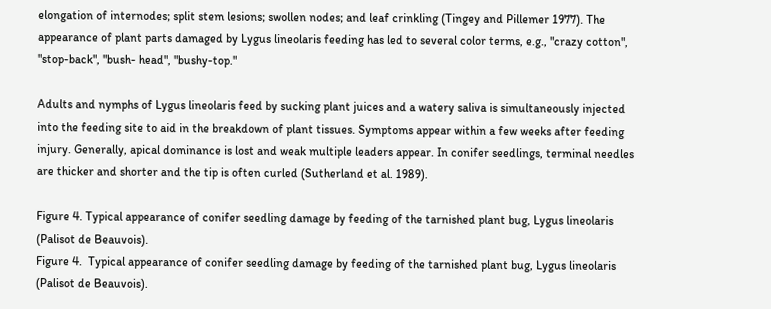elongation of internodes; split stem lesions; swollen nodes; and leaf crinkling (Tingey and Pillemer 1977). The appearance of plant parts damaged by Lygus lineolaris feeding has led to several color terms, e.g., "crazy cotton", "stop-back", "bush- head", "bushy-top."

Adults and nymphs of Lygus lineolaris feed by sucking plant juices and a watery saliva is simultaneously injected into the feeding site to aid in the breakdown of plant tissues. Symptoms appear within a few weeks after feeding injury. Generally, apical dominance is lost and weak multiple leaders appear. In conifer seedlings, terminal needles are thicker and shorter and the tip is often curled (Sutherland et al. 1989).

Figure 4. Typical appearance of conifer seedling damage by feeding of the tarnished plant bug, Lygus lineolaris (Palisot de Beauvois).
Figure 4.  Typical appearance of conifer seedling damage by feeding of the tarnished plant bug, Lygus lineolaris (Palisot de Beauvois).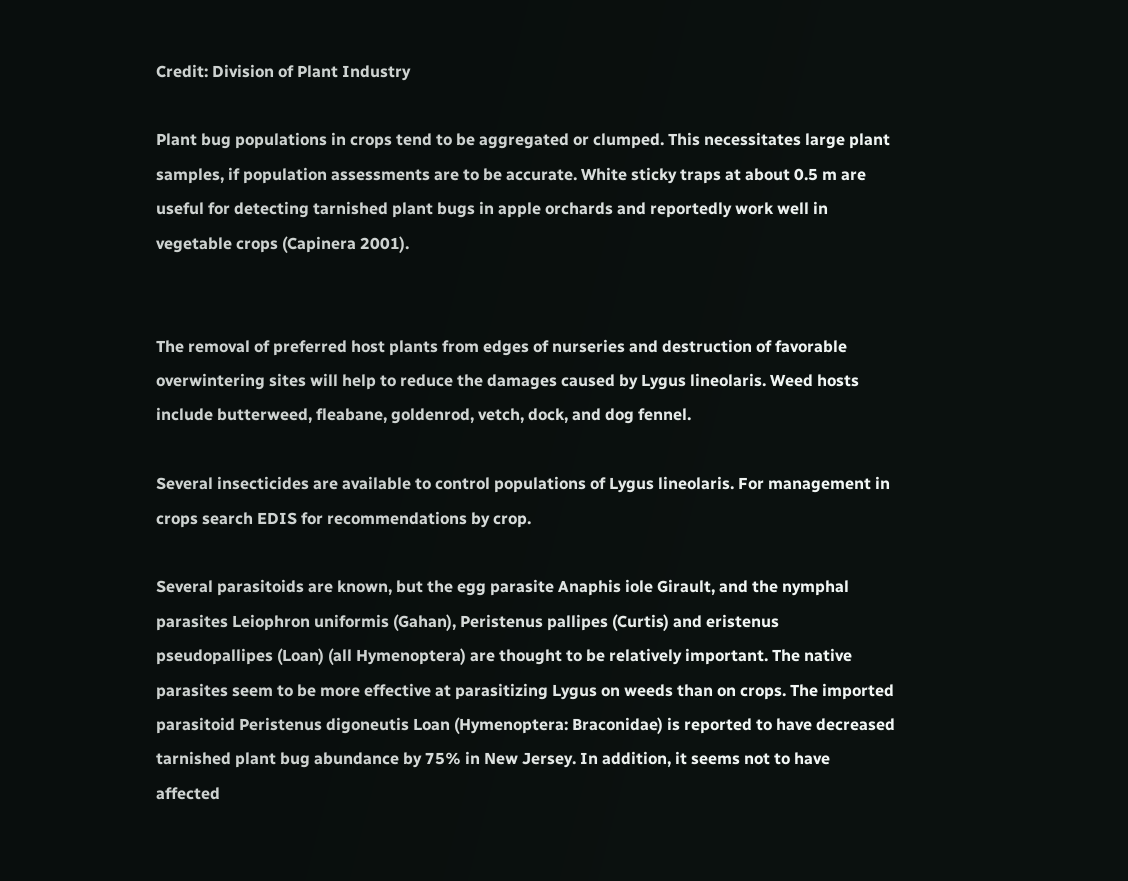Credit: Division of Plant Industry

Plant bug populations in crops tend to be aggregated or clumped. This necessitates large plant samples, if population assessments are to be accurate. White sticky traps at about 0.5 m are useful for detecting tarnished plant bugs in apple orchards and reportedly work well in vegetable crops (Capinera 2001).


The removal of preferred host plants from edges of nurseries and destruction of favorable overwintering sites will help to reduce the damages caused by Lygus lineolaris. Weed hosts include butterweed, fleabane, goldenrod, vetch, dock, and dog fennel.

Several insecticides are available to control populations of Lygus lineolaris. For management in crops search EDIS for recommendations by crop.

Several parasitoids are known, but the egg parasite Anaphis iole Girault, and the nymphal parasites Leiophron uniformis (Gahan), Peristenus pallipes (Curtis) and eristenus pseudopallipes (Loan) (all Hymenoptera) are thought to be relatively important. The native parasites seem to be more effective at parasitizing Lygus on weeds than on crops. The imported parasitoid Peristenus digoneutis Loan (Hymenoptera: Braconidae) is reported to have decreased tarnished plant bug abundance by 75% in New Jersey. In addition, it seems not to have affected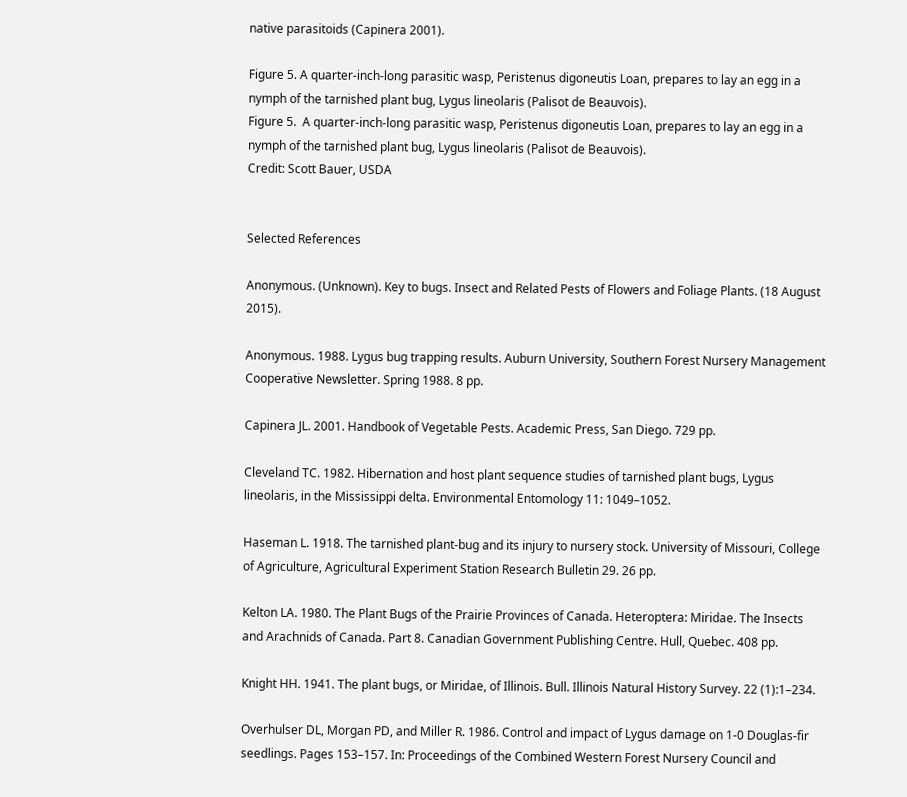native parasitoids (Capinera 2001).

Figure 5. A quarter-inch-long parasitic wasp, Peristenus digoneutis Loan, prepares to lay an egg in a nymph of the tarnished plant bug, Lygus lineolaris (Palisot de Beauvois).
Figure 5.  A quarter-inch-long parasitic wasp, Peristenus digoneutis Loan, prepares to lay an egg in a nymph of the tarnished plant bug, Lygus lineolaris (Palisot de Beauvois).
Credit: Scott Bauer, USDA


Selected References

Anonymous. (Unknown). Key to bugs. Insect and Related Pests of Flowers and Foliage Plants. (18 August 2015).

Anonymous. 1988. Lygus bug trapping results. Auburn University, Southern Forest Nursery Management Cooperative Newsletter. Spring 1988. 8 pp.

Capinera JL. 2001. Handbook of Vegetable Pests. Academic Press, San Diego. 729 pp.

Cleveland TC. 1982. Hibernation and host plant sequence studies of tarnished plant bugs, Lygus lineolaris, in the Mississippi delta. Environmental Entomology 11: 1049–1052.

Haseman L. 1918. The tarnished plant-bug and its injury to nursery stock. University of Missouri, College of Agriculture, Agricultural Experiment Station Research Bulletin 29. 26 pp.

Kelton LA. 1980. The Plant Bugs of the Prairie Provinces of Canada. Heteroptera: Miridae. The Insects and Arachnids of Canada. Part 8. Canadian Government Publishing Centre. Hull, Quebec. 408 pp.

Knight HH. 1941. The plant bugs, or Miridae, of Illinois. Bull. Illinois Natural History Survey. 22 (1):1–234.

Overhulser DL, Morgan PD, and Miller R. 1986. Control and impact of Lygus damage on 1-0 Douglas-fir seedlings. Pages 153–157. In: Proceedings of the Combined Western Forest Nursery Council and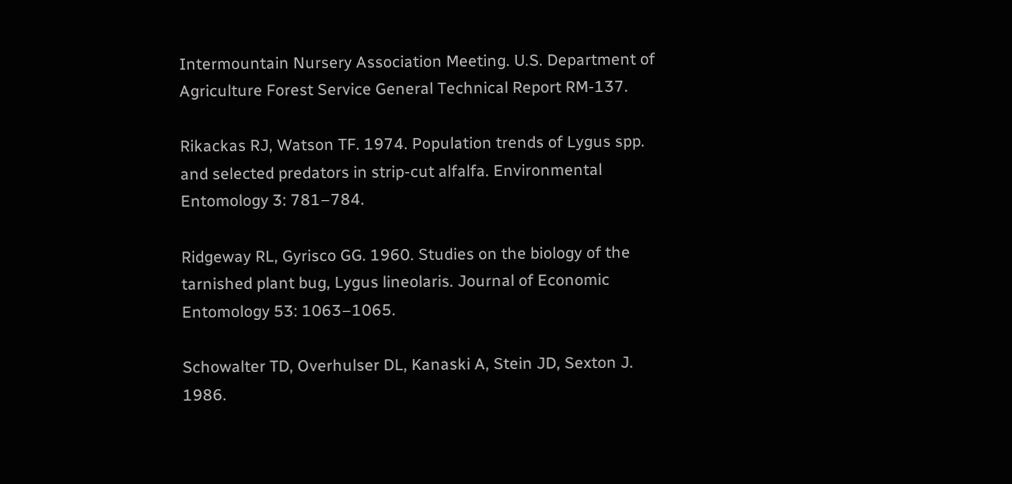Intermountain Nursery Association Meeting. U.S. Department of Agriculture Forest Service General Technical Report RM-137.

Rikackas RJ, Watson TF. 1974. Population trends of Lygus spp. and selected predators in strip-cut alfalfa. Environmental Entomology 3: 781–784.

Ridgeway RL, Gyrisco GG. 1960. Studies on the biology of the tarnished plant bug, Lygus lineolaris. Journal of Economic Entomology 53: 1063–1065.

Schowalter TD, Overhulser DL, Kanaski A, Stein JD, Sexton J. 1986.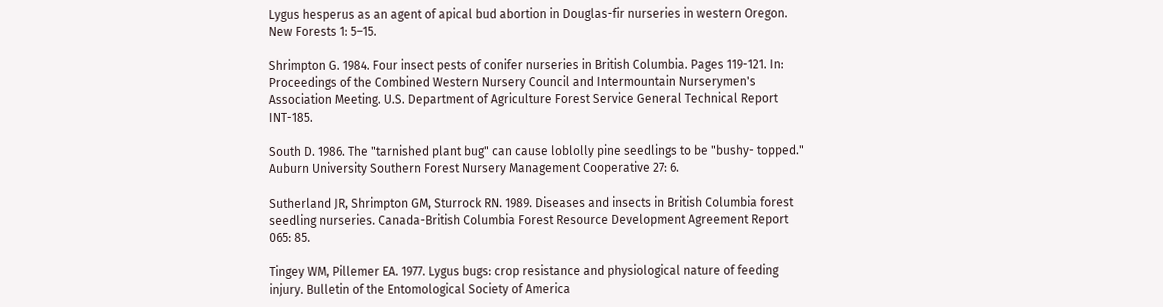Lygus hesperus as an agent of apical bud abortion in Douglas-fir nurseries in western Oregon. New Forests 1: 5–15.

Shrimpton G. 1984. Four insect pests of conifer nurseries in British Columbia. Pages 119-121. In: Proceedings of the Combined Western Nursery Council and Intermountain Nurserymen's Association Meeting. U.S. Department of Agriculture Forest Service General Technical Report INT-185.

South D. 1986. The "tarnished plant bug" can cause loblolly pine seedlings to be "bushy- topped." Auburn University Southern Forest Nursery Management Cooperative 27: 6.

Sutherland JR, Shrimpton GM, Sturrock RN. 1989. Diseases and insects in British Columbia forest seedling nurseries. Canada-British Columbia Forest Resource Development Agreement Report 065: 85.

Tingey WM, Pillemer EA. 1977. Lygus bugs: crop resistance and physiological nature of feeding injury. Bulletin of the Entomological Society of America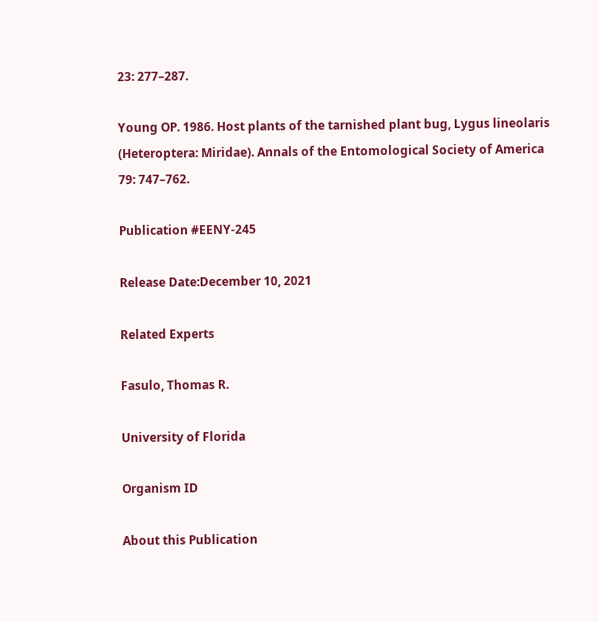23: 277–287.

Young OP. 1986. Host plants of the tarnished plant bug, Lygus lineolaris (Heteroptera: Miridae). Annals of the Entomological Society of America 79: 747–762.

Publication #EENY-245

Release Date:December 10, 2021

Related Experts

Fasulo, Thomas R.

University of Florida

Organism ID

About this Publication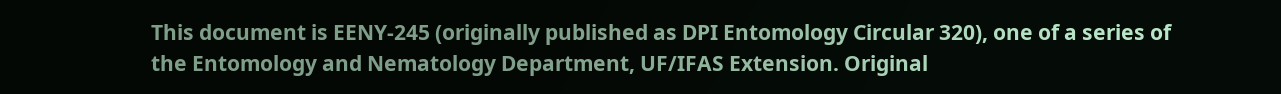This document is EENY-245 (originally published as DPI Entomology Circular 320), one of a series of the Entomology and Nematology Department, UF/IFAS Extension. Original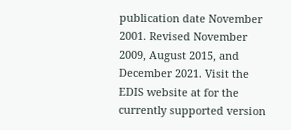publication date November 2001. Revised November 2009, August 2015, and December 2021. Visit the EDIS website at for the currently supported version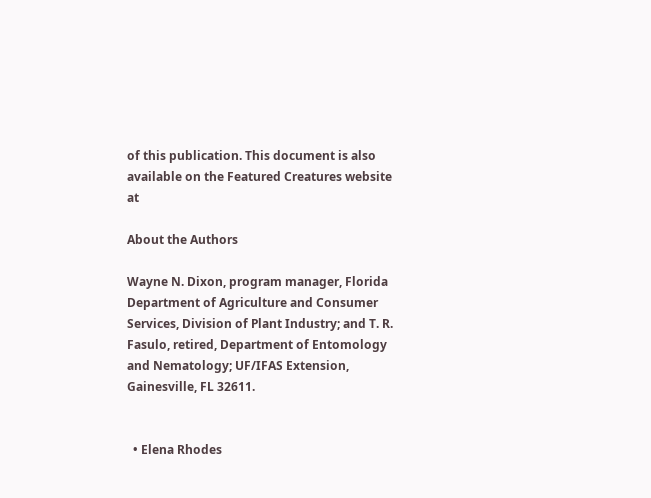of this publication. This document is also available on the Featured Creatures website at

About the Authors

Wayne N. Dixon, program manager, Florida Department of Agriculture and Consumer Services, Division of Plant Industry; and T. R. Fasulo, retired, Department of Entomology and Nematology; UF/IFAS Extension, Gainesville, FL 32611.


  • Elena Rhodes